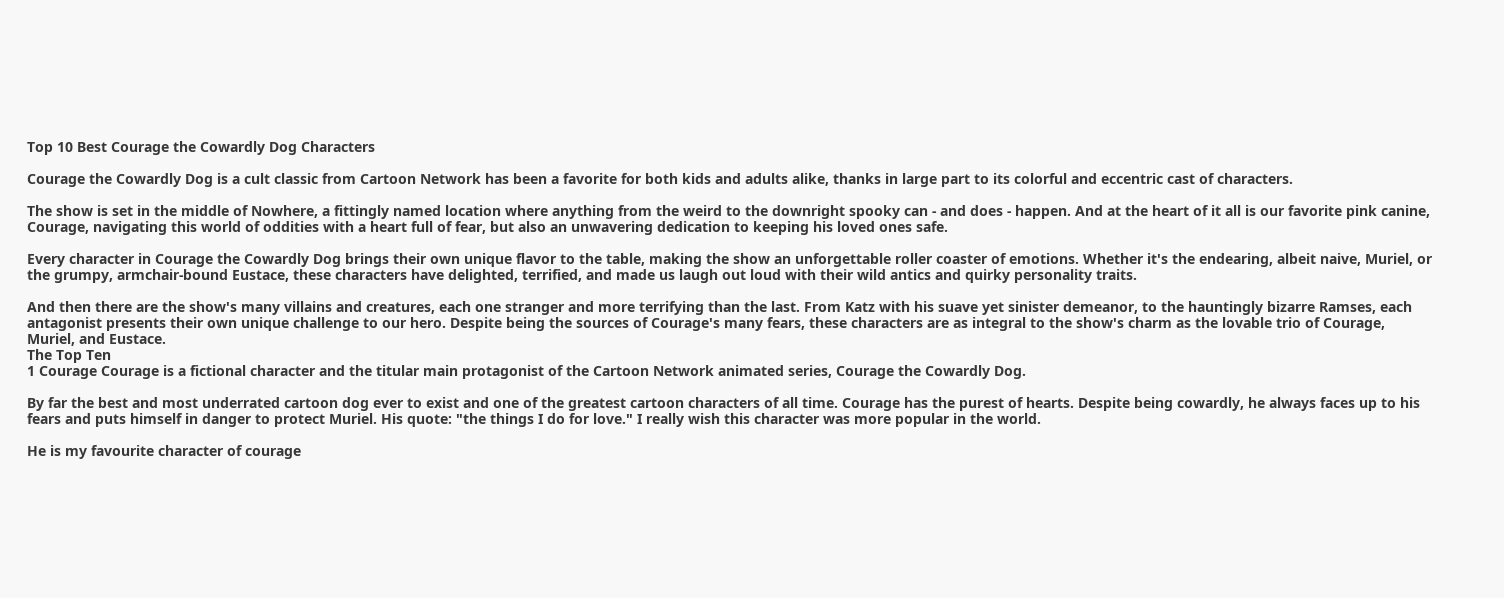Top 10 Best Courage the Cowardly Dog Characters

Courage the Cowardly Dog is a cult classic from Cartoon Network has been a favorite for both kids and adults alike, thanks in large part to its colorful and eccentric cast of characters.

The show is set in the middle of Nowhere, a fittingly named location where anything from the weird to the downright spooky can - and does - happen. And at the heart of it all is our favorite pink canine, Courage, navigating this world of oddities with a heart full of fear, but also an unwavering dedication to keeping his loved ones safe.

Every character in Courage the Cowardly Dog brings their own unique flavor to the table, making the show an unforgettable roller coaster of emotions. Whether it's the endearing, albeit naive, Muriel, or the grumpy, armchair-bound Eustace, these characters have delighted, terrified, and made us laugh out loud with their wild antics and quirky personality traits.

And then there are the show's many villains and creatures, each one stranger and more terrifying than the last. From Katz with his suave yet sinister demeanor, to the hauntingly bizarre Ramses, each antagonist presents their own unique challenge to our hero. Despite being the sources of Courage's many fears, these characters are as integral to the show's charm as the lovable trio of Courage, Muriel, and Eustace.
The Top Ten
1 Courage Courage is a fictional character and the titular main protagonist of the Cartoon Network animated series, Courage the Cowardly Dog.

By far the best and most underrated cartoon dog ever to exist and one of the greatest cartoon characters of all time. Courage has the purest of hearts. Despite being cowardly, he always faces up to his fears and puts himself in danger to protect Muriel. His quote: "the things I do for love." I really wish this character was more popular in the world.

He is my favourite character of courage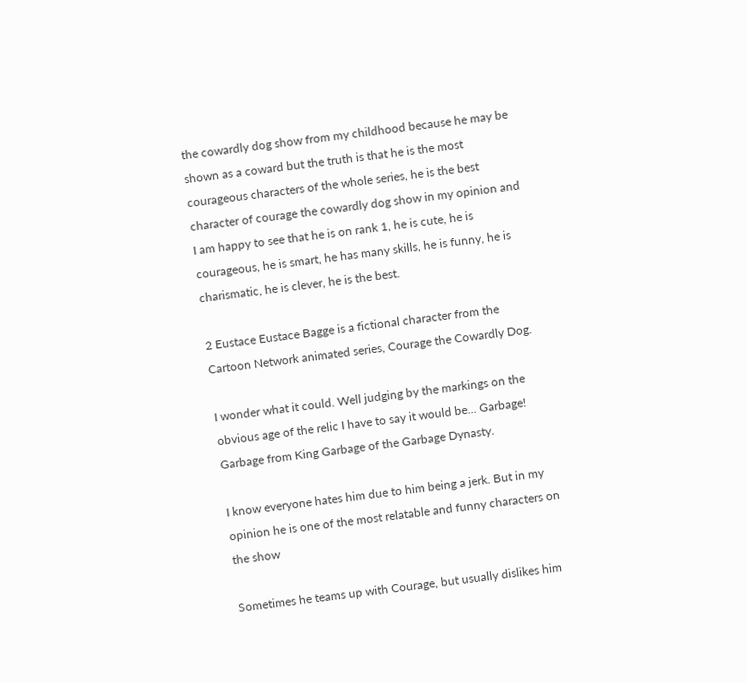the cowardly dog show from my childhood because he may be shown as a coward but the truth is that he is the most courageous characters of the whole series, he is the best character of courage the cowardly dog show in my opinion and I am happy to see that he is on rank 1, he is cute, he is courageous, he is smart, he has many skills, he is funny, he is charismatic, he is clever, he is the best.

2 Eustace Eustace Bagge is a fictional character from the Cartoon Network animated series, Courage the Cowardly Dog.

I wonder what it could. Well judging by the markings on the obvious age of the relic I have to say it would be... Garbage!
Garbage from King Garbage of the Garbage Dynasty.

I know everyone hates him due to him being a jerk. But in my opinion he is one of the most relatable and funny characters on the show

Sometimes he teams up with Courage, but usually dislikes him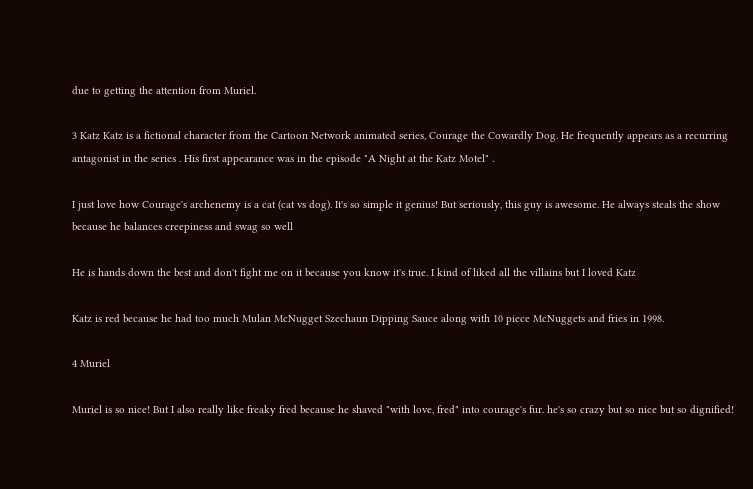due to getting the attention from Muriel.

3 Katz Katz is a fictional character from the Cartoon Network animated series, Courage the Cowardly Dog. He frequently appears as a recurring antagonist in the series . His first appearance was in the episode "A Night at the Katz Motel" .

I just love how Courage's archenemy is a cat (cat vs dog). It's so simple it genius! But seriously, this guy is awesome. He always steals the show because he balances creepiness and swag so well

He is hands down the best and don't fight me on it because you know it's true. I kind of liked all the villains but I loved Katz

Katz is red because he had too much Mulan McNugget Szechaun Dipping Sauce along with 10 piece McNuggets and fries in 1998.

4 Muriel

Muriel is so nice! But I also really like freaky fred because he shaved "with love, fred" into courage's fur. he's so crazy but so nice but so dignified!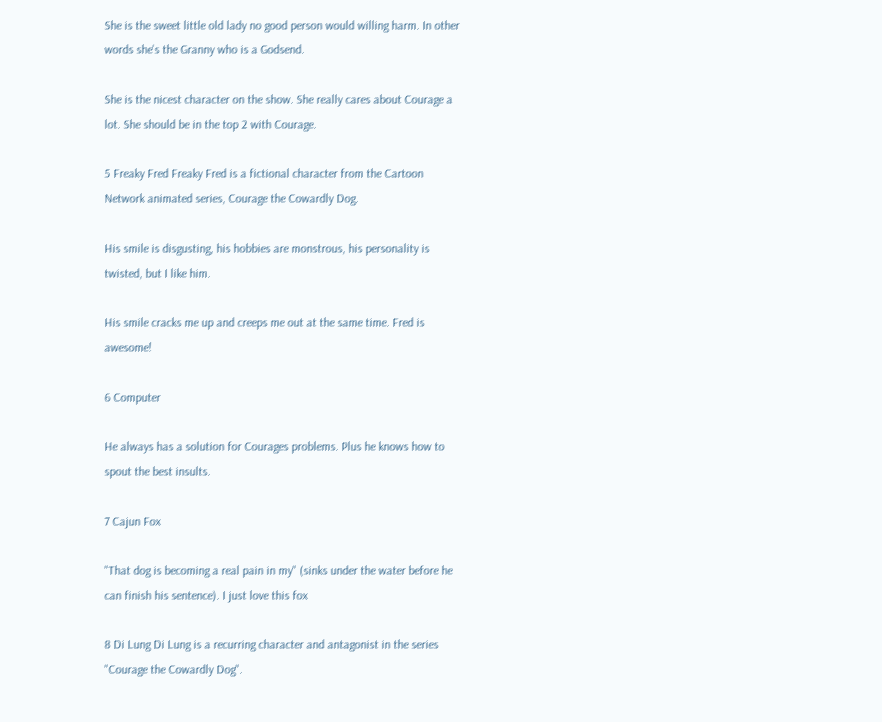She is the sweet little old lady no good person would willing harm. In other words she's the Granny who is a Godsend.

She is the nicest character on the show. She really cares about Courage a lot. She should be in the top 2 with Courage.

5 Freaky Fred Freaky Fred is a fictional character from the Cartoon Network animated series, Courage the Cowardly Dog.

His smile is disgusting, his hobbies are monstrous, his personality is twisted, but I like him.

His smile cracks me up and creeps me out at the same time. Fred is awesome!

6 Computer

He always has a solution for Courages problems. Plus he knows how to spout the best insults.

7 Cajun Fox

"That dog is becoming a real pain in my" (sinks under the water before he can finish his sentence). I just love this fox

8 Di Lung Di Lung is a recurring character and antagonist in the series "Courage the Cowardly Dog".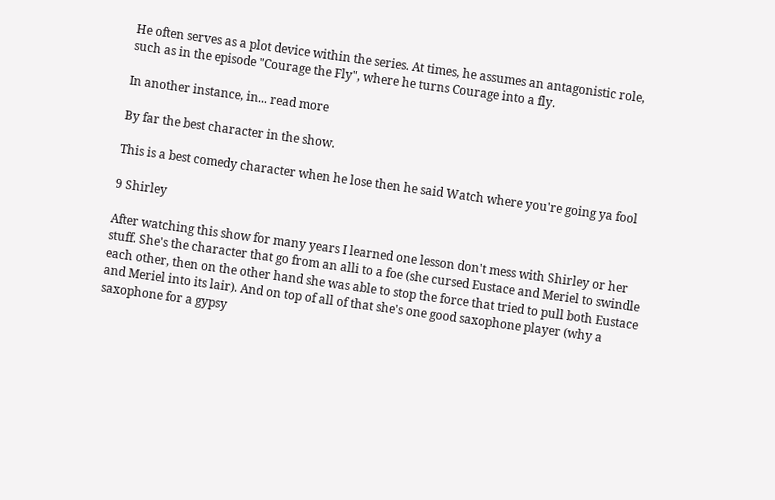He often serves as a plot device within the series. At times, he assumes an antagonistic role, such as in the episode "Courage the Fly", where he turns Courage into a fly.

In another instance, in... read more

By far the best character in the show.

This is a best comedy character when he lose then he said Watch where you're going ya fool

9 Shirley

After watching this show for many years I learned one lesson don't mess with Shirley or her stuff. She's the character that go from an alli to a foe (she cursed Eustace and Meriel to swindle each other, then on the other hand she was able to stop the force that tried to pull both Eustace and Meriel into its lair). And on top of all of that she's one good saxophone player (why a saxophone for a gypsy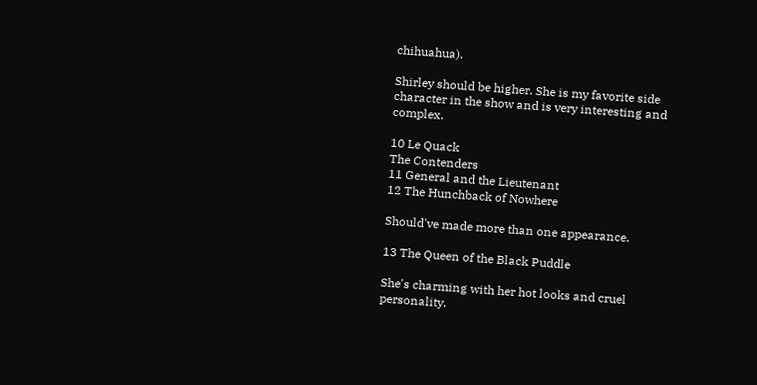chihuahua).

Shirley should be higher. She is my favorite side character in the show and is very interesting and complex.

10 Le Quack
The Contenders
11 General and the Lieutenant
12 The Hunchback of Nowhere

Should've made more than one appearance.

13 The Queen of the Black Puddle

She's charming with her hot looks and cruel personality.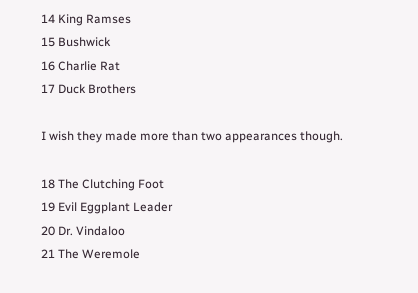14 King Ramses
15 Bushwick
16 Charlie Rat
17 Duck Brothers

I wish they made more than two appearances though.

18 The Clutching Foot
19 Evil Eggplant Leader
20 Dr. Vindaloo
21 The Weremole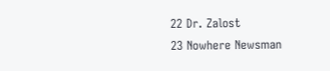22 Dr. Zalost
23 Nowhere Newsman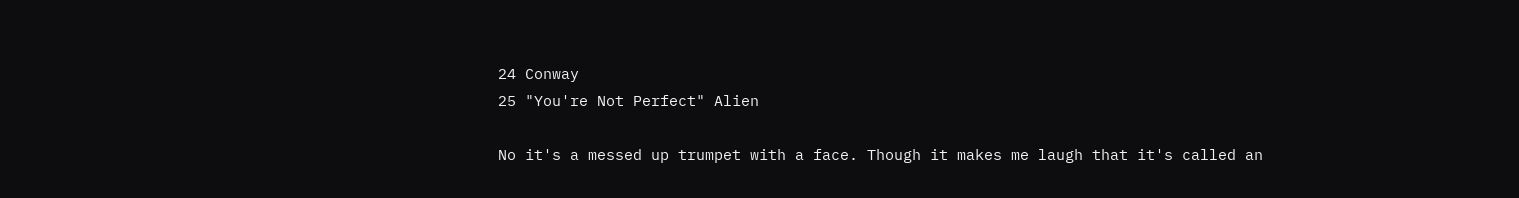24 Conway
25 "You're Not Perfect" Alien

No it's a messed up trumpet with a face. Though it makes me laugh that it's called an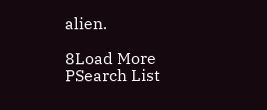alien.

8Load More
PSearch List